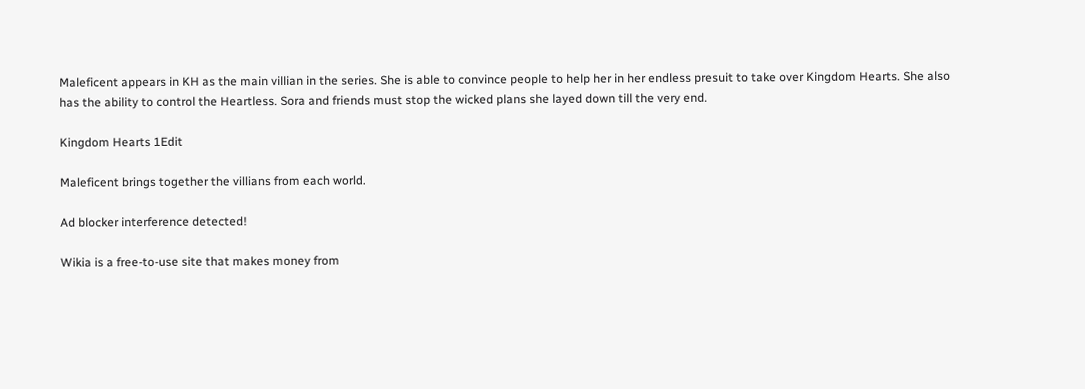Maleficent appears in KH as the main villian in the series. She is able to convince people to help her in her endless presuit to take over Kingdom Hearts. She also has the ability to control the Heartless. Sora and friends must stop the wicked plans she layed down till the very end.

Kingdom Hearts 1Edit

Maleficent brings together the villians from each world.

Ad blocker interference detected!

Wikia is a free-to-use site that makes money from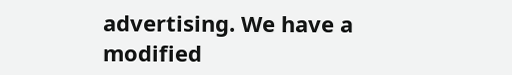advertising. We have a modified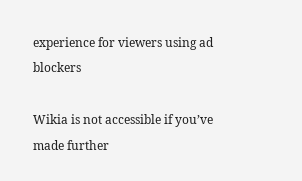experience for viewers using ad blockers

Wikia is not accessible if you’ve made further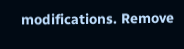modifications. Remove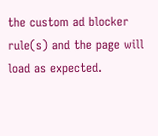the custom ad blocker rule(s) and the page will load as expected.